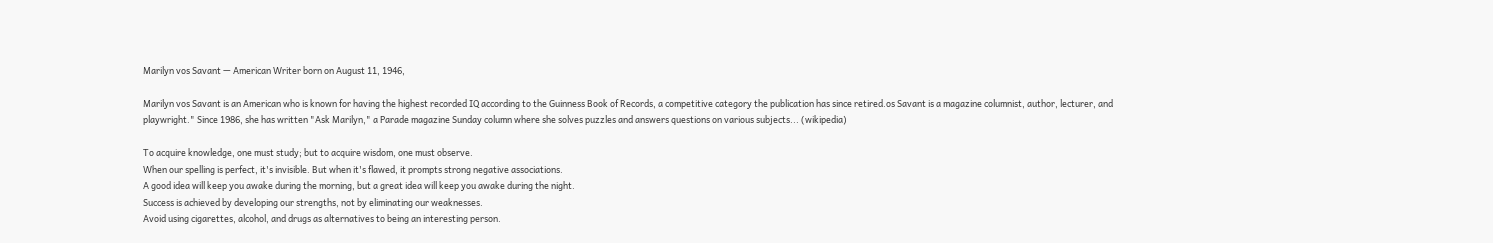Marilyn vos Savant — American Writer born on August 11, 1946,

Marilyn vos Savant is an American who is known for having the highest recorded IQ according to the Guinness Book of Records, a competitive category the publication has since retired.os Savant is a magazine columnist, author, lecturer, and playwright." Since 1986, she has written "Ask Marilyn," a Parade magazine Sunday column where she solves puzzles and answers questions on various subjects... (wikipedia)

To acquire knowledge, one must study; but to acquire wisdom, one must observe.
When our spelling is perfect, it's invisible. But when it's flawed, it prompts strong negative associations.
A good idea will keep you awake during the morning, but a great idea will keep you awake during the night.
Success is achieved by developing our strengths, not by eliminating our weaknesses.
Avoid using cigarettes, alcohol, and drugs as alternatives to being an interesting person.